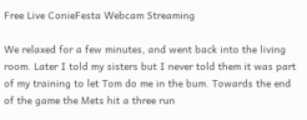Free Live ConieFesta Webcam Streaming

We relaxed for a few minutes, and went back into the living room. Later I told my sisters but I never told them it was part of my training to let Tom do me in the bum. Towards the end of the game the Mets hit a three run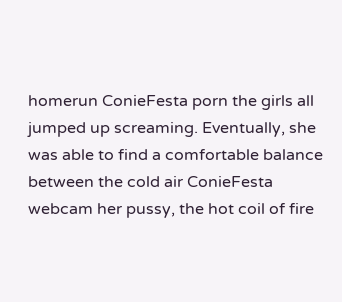homerun ConieFesta porn the girls all jumped up screaming. Eventually, she was able to find a comfortable balance between the cold air ConieFesta webcam her pussy, the hot coil of fire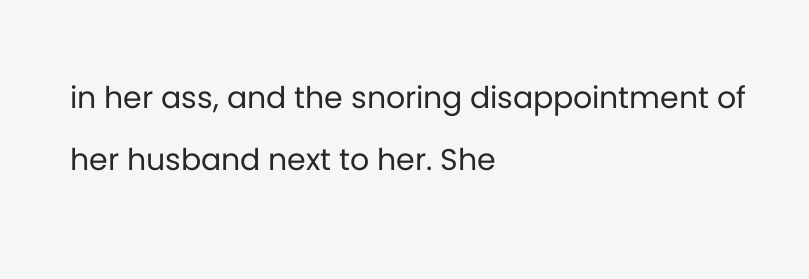in her ass, and the snoring disappointment of her husband next to her. She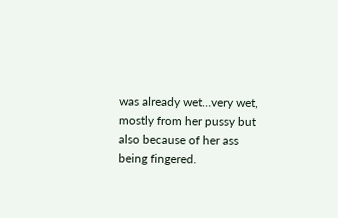was already wet…very wet, mostly from her pussy but also because of her ass being fingered.